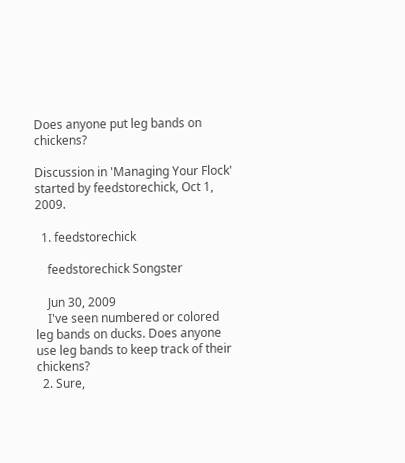Does anyone put leg bands on chickens?

Discussion in 'Managing Your Flock' started by feedstorechick, Oct 1, 2009.

  1. feedstorechick

    feedstorechick Songster

    Jun 30, 2009
    I've seen numbered or colored leg bands on ducks. Does anyone use leg bands to keep track of their chickens?
  2. Sure,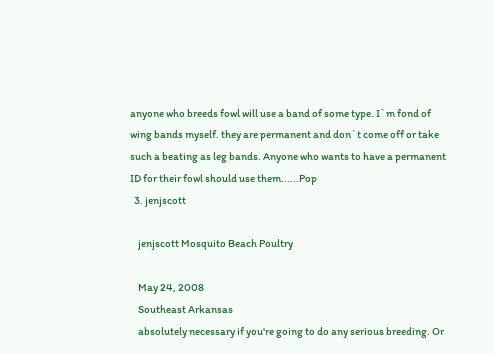anyone who breeds fowl will use a band of some type. I`m fond of wing bands myself. they are permanent and don`t come off or take such a beating as leg bands. Anyone who wants to have a permanent ID for their fowl should use them......Pop
  3. jenjscott

    jenjscott Mosquito Beach Poultry

    May 24, 2008
    Southeast Arkansas
    absolutely necessary if you're going to do any serious breeding. Or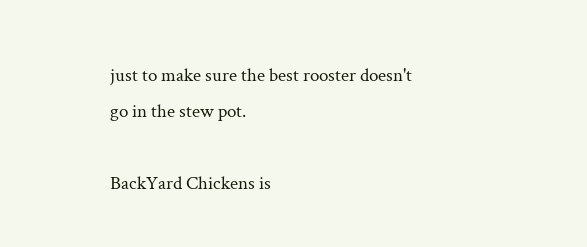just to make sure the best rooster doesn't go in the stew pot.

BackYard Chickens is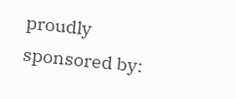proudly sponsored by: